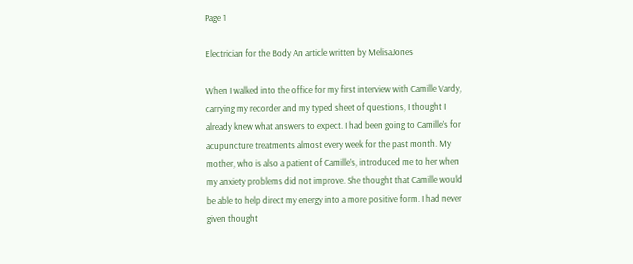Page 1

Electrician for the Body An article written by MelisaJones

When I walked into the office for my first interview with Camille Vardy, carrying my recorder and my typed sheet of questions, I thought I already knew what answers to expect. I had been going to Camille’s for acupuncture treatments almost every week for the past month. My mother, who is also a patient of Camille’s, introduced me to her when my anxiety problems did not improve. She thought that Camille would be able to help direct my energy into a more positive form. I had never given thought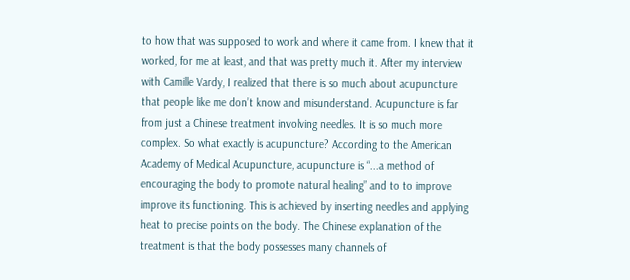to how that was supposed to work and where it came from. I knew that it worked, for me at least, and that was pretty much it. After my interview with Camille Vardy, I realized that there is so much about acupuncture that people like me don’t know and misunderstand. Acupuncture is far from just a Chinese treatment involving needles. It is so much more complex. So what exactly is acupuncture? According to the American Academy of Medical Acupuncture, acupuncture is “...a method of encouraging the body to promote natural healing” and to to improve improve its functioning. This is achieved by inserting needles and applying heat to precise points on the body. The Chinese explanation of the treatment is that the body possesses many channels of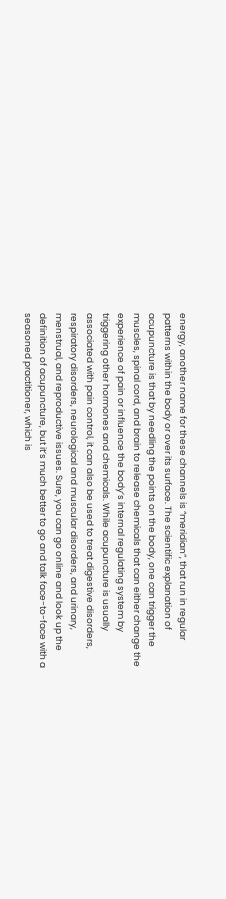energy, another name for these channels is “meridian”, that run in regular patterns within the body or over its surface. The scientific explanation of acupuncture is that by needling the points on the body, one can trigger the muscles, spinal cord, and brain to release chemicals that can either change the experience of pain or influence the body’s internal regulating system by triggering other hormones and chemicals. While acupuncture is usually associated with pain control, it can also be used to treat digestive disorders, respiratory disorders, neurological and muscular disorders, and urinary, menstrual, and reproductive issues. Sure, you can go online and look up the definition of acupuncture, but it’s much better to go and talk face-to-face with a seasoned practitioner, which is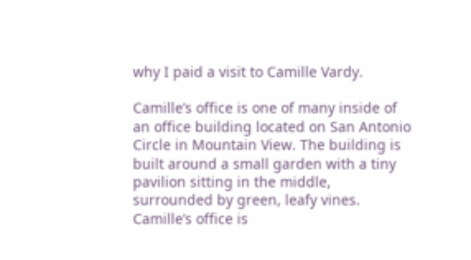why I paid a visit to Camille Vardy.

Camille’s office is one of many inside of an office building located on San Antonio Circle in Mountain View. The building is built around a small garden with a tiny pavilion sitting in the middle, surrounded by green, leafy vines. Camille’s office is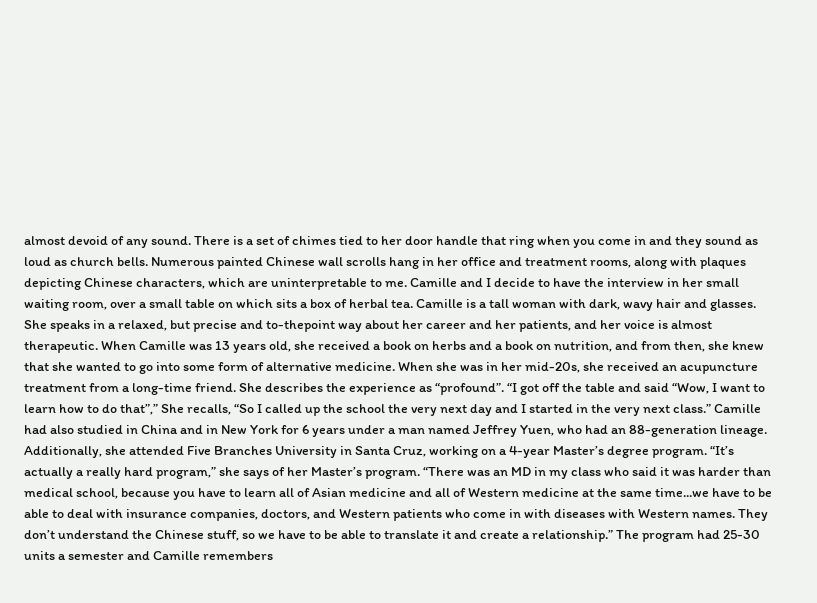almost devoid of any sound. There is a set of chimes tied to her door handle that ring when you come in and they sound as loud as church bells. Numerous painted Chinese wall scrolls hang in her office and treatment rooms, along with plaques depicting Chinese characters, which are uninterpretable to me. Camille and I decide to have the interview in her small waiting room, over a small table on which sits a box of herbal tea. Camille is a tall woman with dark, wavy hair and glasses. She speaks in a relaxed, but precise and to-thepoint way about her career and her patients, and her voice is almost therapeutic. When Camille was 13 years old, she received a book on herbs and a book on nutrition, and from then, she knew that she wanted to go into some form of alternative medicine. When she was in her mid-20s, she received an acupuncture treatment from a long-time friend. She describes the experience as “profound”. “I got off the table and said “Wow, I want to learn how to do that”,” She recalls, “So I called up the school the very next day and I started in the very next class.” Camille had also studied in China and in New York for 6 years under a man named Jeffrey Yuen, who had an 88-generation lineage. Additionally, she attended Five Branches University in Santa Cruz, working on a 4-year Master’s degree program. “It’s actually a really hard program,” she says of her Master’s program. “There was an MD in my class who said it was harder than medical school, because you have to learn all of Asian medicine and all of Western medicine at the same time...we have to be able to deal with insurance companies, doctors, and Western patients who come in with diseases with Western names. They don’t understand the Chinese stuff, so we have to be able to translate it and create a relationship.” The program had 25-30 units a semester and Camille remembers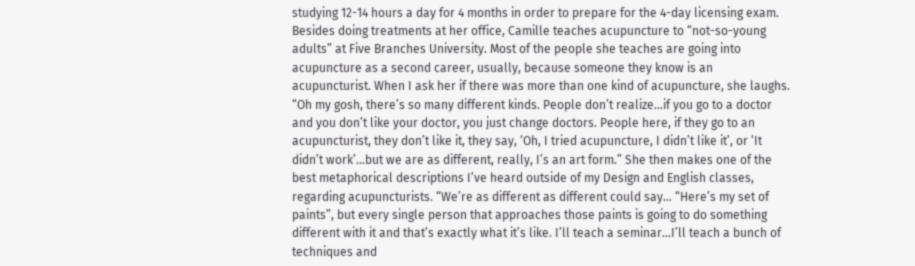studying 12-14 hours a day for 4 months in order to prepare for the 4-day licensing exam. Besides doing treatments at her office, Camille teaches acupuncture to “not-so-young adults” at Five Branches University. Most of the people she teaches are going into acupuncture as a second career, usually, because someone they know is an acupuncturist. When I ask her if there was more than one kind of acupuncture, she laughs. “Oh my gosh, there’s so many different kinds. People don’t realize...if you go to a doctor and you don’t like your doctor, you just change doctors. People here, if they go to an acupuncturist, they don’t like it, they say, ‘Oh, I tried acupuncture, I didn’t like it’, or ‘It didn’t work’...but we are as different, really, I’s an art form.” She then makes one of the best metaphorical descriptions I’ve heard outside of my Design and English classes, regarding acupuncturists. “We’re as different as different could say... “Here’s my set of paints”, but every single person that approaches those paints is going to do something different with it and that’s exactly what it’s like. I’ll teach a seminar...I’ll teach a bunch of techniques and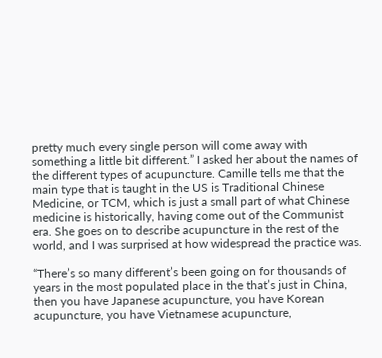pretty much every single person will come away with something a little bit different.” I asked her about the names of the different types of acupuncture. Camille tells me that the main type that is taught in the US is Traditional Chinese Medicine, or TCM, which is just a small part of what Chinese medicine is historically, having come out of the Communist era. She goes on to describe acupuncture in the rest of the world, and I was surprised at how widespread the practice was.

“There’s so many different’s been going on for thousands of years in the most populated place in the that’s just in China, then you have Japanese acupuncture, you have Korean acupuncture, you have Vietnamese acupuncture,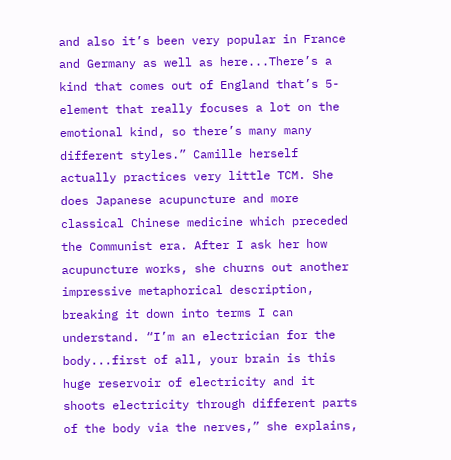and also it’s been very popular in France and Germany as well as here...There’s a kind that comes out of England that’s 5-element that really focuses a lot on the emotional kind, so there’s many many different styles.” Camille herself actually practices very little TCM. She does Japanese acupuncture and more classical Chinese medicine which preceded the Communist era. After I ask her how acupuncture works, she churns out another impressive metaphorical description, breaking it down into terms I can understand. “I’m an electrician for the body...first of all, your brain is this huge reservoir of electricity and it shoots electricity through different parts of the body via the nerves,” she explains,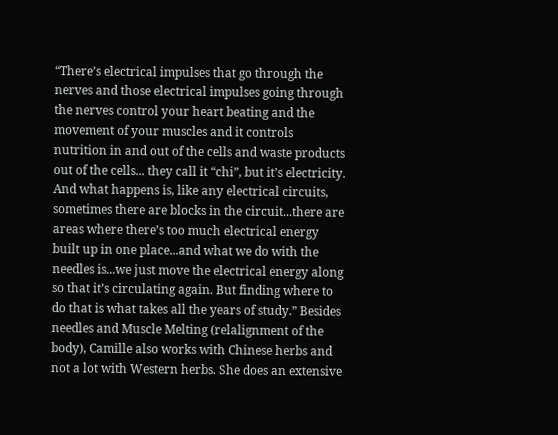“There’s electrical impulses that go through the nerves and those electrical impulses going through the nerves control your heart beating and the movement of your muscles and it controls nutrition in and out of the cells and waste products out of the cells... they call it “chi”, but it’s electricity. And what happens is, like any electrical circuits, sometimes there are blocks in the circuit...there are areas where there’s too much electrical energy built up in one place...and what we do with the needles is...we just move the electrical energy along so that it’s circulating again. But finding where to do that is what takes all the years of study.” Besides needles and Muscle Melting (relalignment of the body), Camille also works with Chinese herbs and not a lot with Western herbs. She does an extensive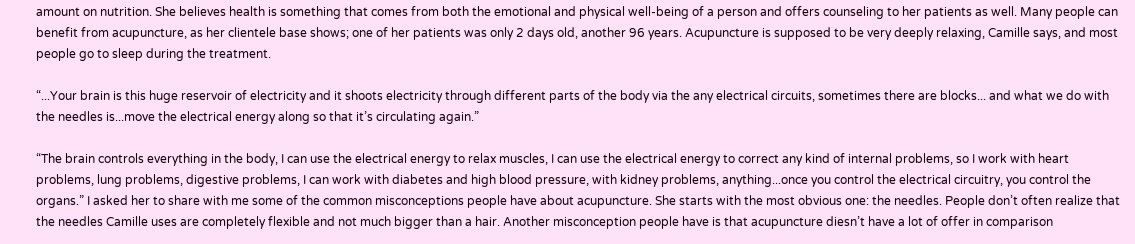amount on nutrition. She believes health is something that comes from both the emotional and physical well-being of a person and offers counseling to her patients as well. Many people can benefit from acupuncture, as her clientele base shows; one of her patients was only 2 days old, another 96 years. Acupuncture is supposed to be very deeply relaxing, Camille says, and most people go to sleep during the treatment.

“...Your brain is this huge reservoir of electricity and it shoots electricity through different parts of the body via the any electrical circuits, sometimes there are blocks... and what we do with the needles is...move the electrical energy along so that it’s circulating again.”

“The brain controls everything in the body, I can use the electrical energy to relax muscles, I can use the electrical energy to correct any kind of internal problems, so I work with heart problems, lung problems, digestive problems, I can work with diabetes and high blood pressure, with kidney problems, anything...once you control the electrical circuitry, you control the organs.” I asked her to share with me some of the common misconceptions people have about acupuncture. She starts with the most obvious one: the needles. People don’t often realize that the needles Camille uses are completely flexible and not much bigger than a hair. Another misconception people have is that acupuncture diesn’t have a lot of offer in comparison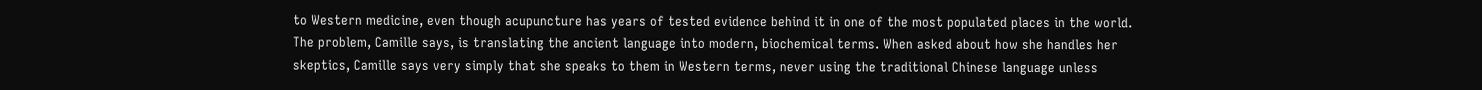to Western medicine, even though acupuncture has years of tested evidence behind it in one of the most populated places in the world. The problem, Camille says, is translating the ancient language into modern, biochemical terms. When asked about how she handles her skeptics, Camille says very simply that she speaks to them in Western terms, never using the traditional Chinese language unless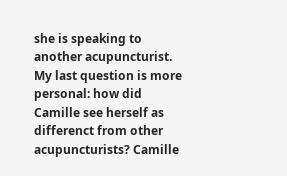she is speaking to another acupuncturist. My last question is more personal: how did Camille see herself as differenct from other acupuncturists? Camille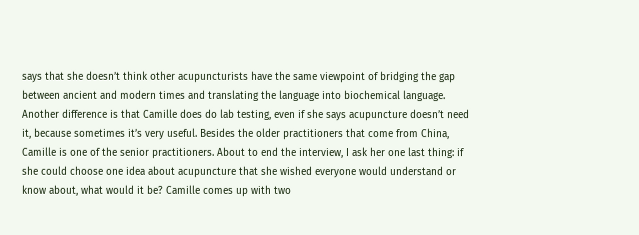says that she doesn’t think other acupuncturists have the same viewpoint of bridging the gap between ancient and modern times and translating the language into biochemical language. Another difference is that Camille does do lab testing, even if she says acupuncture doesn’t need it, because sometimes it’s very useful. Besides the older practitioners that come from China, Camille is one of the senior practitioners. About to end the interview, I ask her one last thing: if she could choose one idea about acupuncture that she wished everyone would understand or know about, what would it be? Camille comes up with two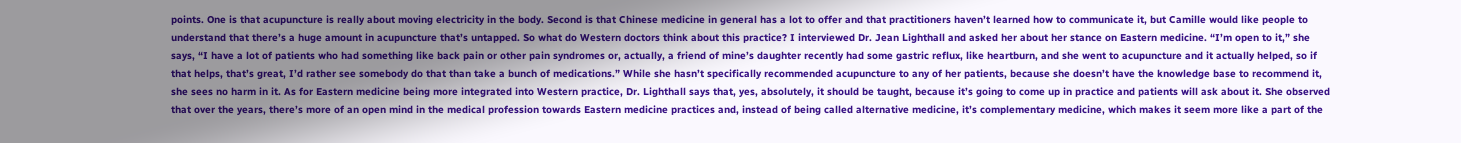points. One is that acupuncture is really about moving electricity in the body. Second is that Chinese medicine in general has a lot to offer and that practitioners haven’t learned how to communicate it, but Camille would like people to understand that there’s a huge amount in acupuncture that’s untapped. So what do Western doctors think about this practice? I interviewed Dr. Jean Lighthall and asked her about her stance on Eastern medicine. “I’m open to it,” she says, “I have a lot of patients who had something like back pain or other pain syndromes or, actually, a friend of mine’s daughter recently had some gastric reflux, like heartburn, and she went to acupuncture and it actually helped, so if that helps, that’s great, I’d rather see somebody do that than take a bunch of medications.” While she hasn’t specifically recommended acupuncture to any of her patients, because she doesn’t have the knowledge base to recommend it, she sees no harm in it. As for Eastern medicine being more integrated into Western practice, Dr. Lighthall says that, yes, absolutely, it should be taught, because it’s going to come up in practice and patients will ask about it. She observed that over the years, there’s more of an open mind in the medical profession towards Eastern medicine practices and, instead of being called alternative medicine, it’s complementary medicine, which makes it seem more like a part of the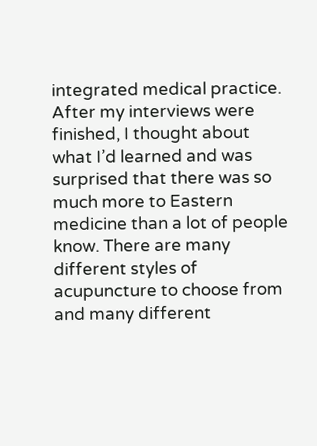integrated medical practice. After my interviews were finished, I thought about what I’d learned and was surprised that there was so much more to Eastern medicine than a lot of people know. There are many different styles of acupuncture to choose from and many different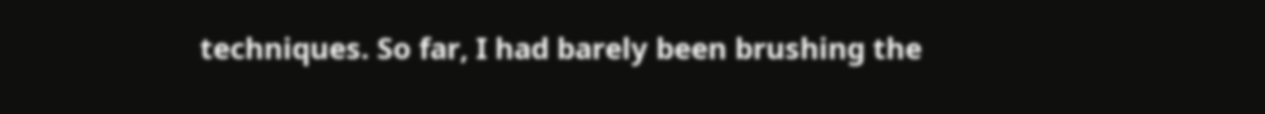techniques. So far, I had barely been brushing the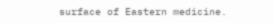surface of Eastern medicine.